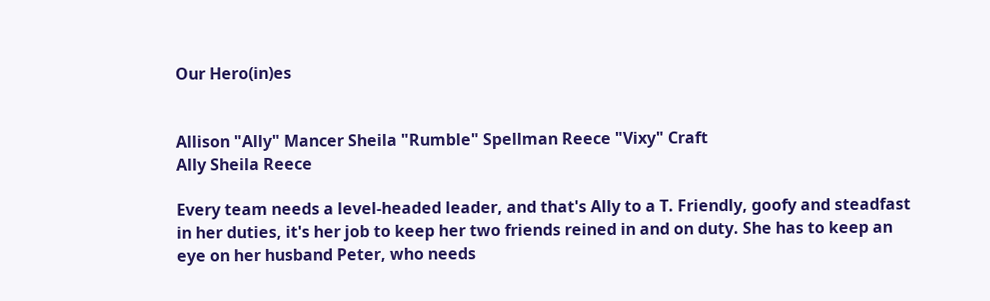Our Hero(in)es


Allison "Ally" Mancer Sheila "Rumble" Spellman Reece "Vixy" Craft
Ally Sheila Reece

Every team needs a level-headed leader, and that's Ally to a T. Friendly, goofy and steadfast in her duties, it's her job to keep her two friends reined in and on duty. She has to keep an eye on her husband Peter, who needs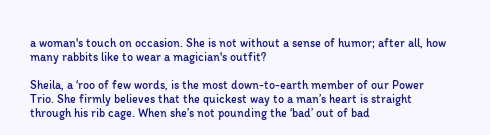a woman's touch on occasion. She is not without a sense of humor; after all, how many rabbits like to wear a magician's outfit?

Sheila, a ‘roo of few words, is the most down-to-earth member of our Power Trio. She firmly believes that the quickest way to a man’s heart is straight through his rib cage. When she’s not pounding the ‘bad’ out of bad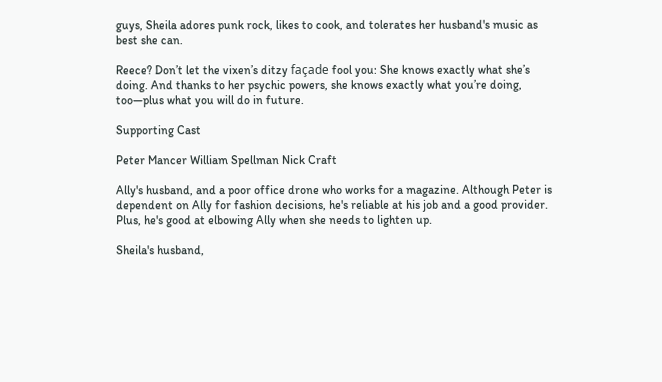guys, Sheila adores punk rock, likes to cook, and tolerates her husband's music as best she can.

Reece? Don’t let the vixen’s ditzy façade fool you: She knows exactly what she’s doing. And thanks to her psychic powers, she knows exactly what you’re doing, too—plus what you will do in future.

Supporting Cast

Peter Mancer William Spellman Nick Craft

Ally's husband, and a poor office drone who works for a magazine. Although Peter is dependent on Ally for fashion decisions, he's reliable at his job and a good provider. Plus, he's good at elbowing Ally when she needs to lighten up.

Sheila's husband,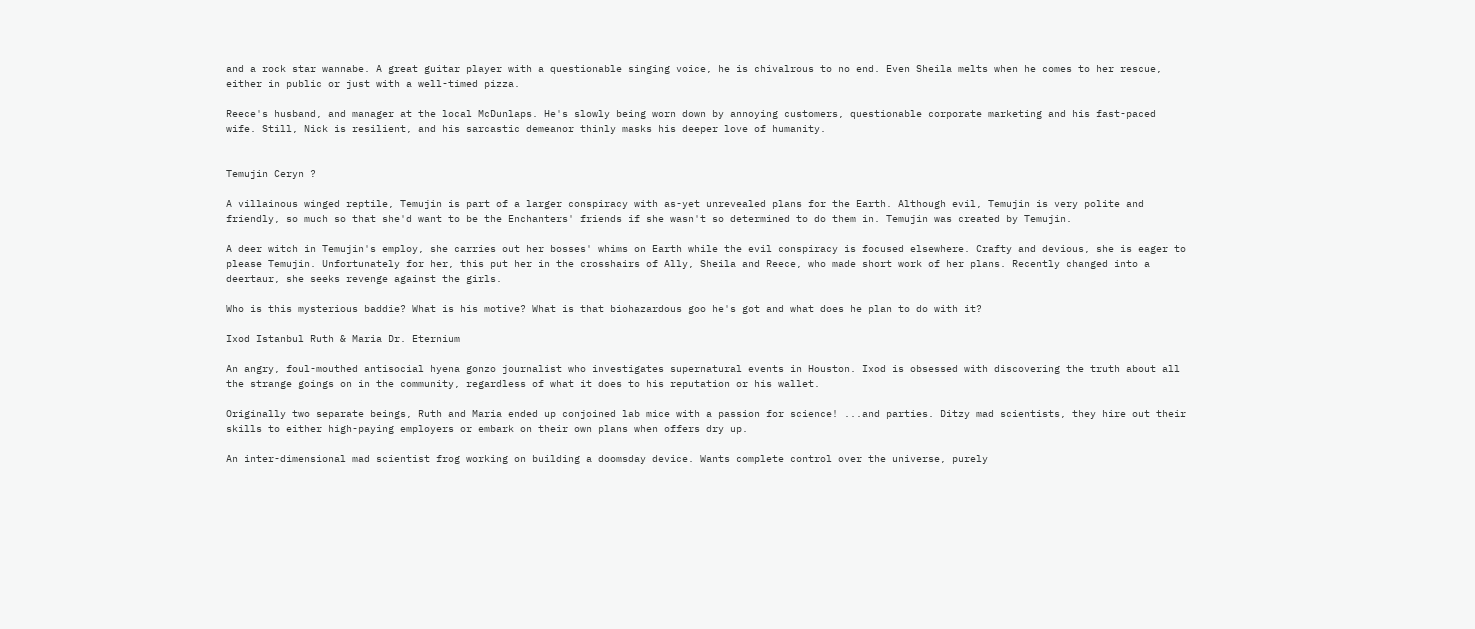and a rock star wannabe. A great guitar player with a questionable singing voice, he is chivalrous to no end. Even Sheila melts when he comes to her rescue, either in public or just with a well-timed pizza.

Reece's husband, and manager at the local McDunlaps. He's slowly being worn down by annoying customers, questionable corporate marketing and his fast-paced wife. Still, Nick is resilient, and his sarcastic demeanor thinly masks his deeper love of humanity.


Temujin Ceryn ?

A villainous winged reptile, Temujin is part of a larger conspiracy with as-yet unrevealed plans for the Earth. Although evil, Temujin is very polite and friendly, so much so that she'd want to be the Enchanters' friends if she wasn't so determined to do them in. Temujin was created by Temujin.

A deer witch in Temujin's employ, she carries out her bosses' whims on Earth while the evil conspiracy is focused elsewhere. Crafty and devious, she is eager to please Temujin. Unfortunately for her, this put her in the crosshairs of Ally, Sheila and Reece, who made short work of her plans. Recently changed into a deertaur, she seeks revenge against the girls.

Who is this mysterious baddie? What is his motive? What is that biohazardous goo he's got and what does he plan to do with it?

Ixod Istanbul Ruth & Maria Dr. Eternium

An angry, foul-mouthed antisocial hyena gonzo journalist who investigates supernatural events in Houston. Ixod is obsessed with discovering the truth about all the strange goings on in the community, regardless of what it does to his reputation or his wallet.

Originally two separate beings, Ruth and Maria ended up conjoined lab mice with a passion for science! ...and parties. Ditzy mad scientists, they hire out their skills to either high-paying employers or embark on their own plans when offers dry up.

An inter-dimensional mad scientist frog working on building a doomsday device. Wants complete control over the universe, purely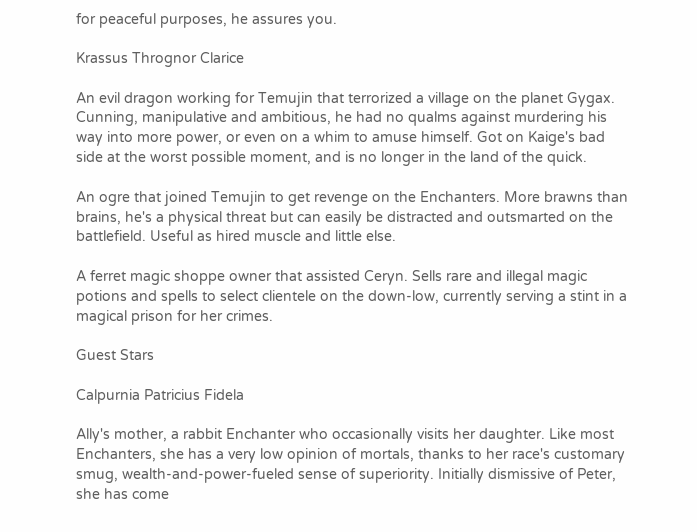for peaceful purposes, he assures you.

Krassus Thrognor Clarice

An evil dragon working for Temujin that terrorized a village on the planet Gygax. Cunning, manipulative and ambitious, he had no qualms against murdering his way into more power, or even on a whim to amuse himself. Got on Kaige's bad side at the worst possible moment, and is no longer in the land of the quick.

An ogre that joined Temujin to get revenge on the Enchanters. More brawns than brains, he's a physical threat but can easily be distracted and outsmarted on the battlefield. Useful as hired muscle and little else.

A ferret magic shoppe owner that assisted Ceryn. Sells rare and illegal magic potions and spells to select clientele on the down-low, currently serving a stint in a magical prison for her crimes.

Guest Stars

Calpurnia Patricius Fidela

Ally's mother, a rabbit Enchanter who occasionally visits her daughter. Like most Enchanters, she has a very low opinion of mortals, thanks to her race's customary smug, wealth-and-power-fueled sense of superiority. Initially dismissive of Peter, she has come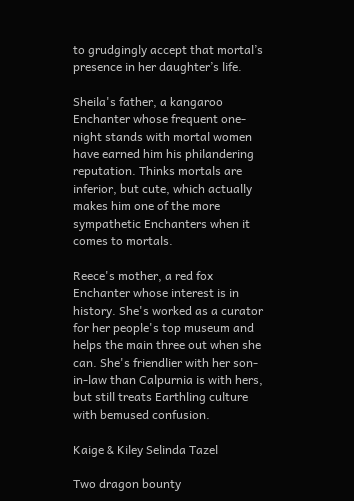to grudgingly accept that mortal’s presence in her daughter’s life.

Sheila's father, a kangaroo Enchanter whose frequent one-night stands with mortal women have earned him his philandering reputation. Thinks mortals are inferior, but cute, which actually makes him one of the more sympathetic Enchanters when it comes to mortals.

Reece's mother, a red fox Enchanter whose interest is in history. She's worked as a curator for her people's top museum and helps the main three out when she can. She's friendlier with her son-in-law than Calpurnia is with hers, but still treats Earthling culture with bemused confusion.

Kaige & Kiley Selinda Tazel

Two dragon bounty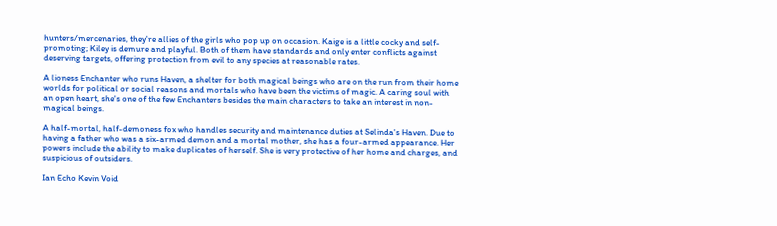hunters/mercenaries, they're allies of the girls who pop up on occasion. Kaige is a little cocky and self-promoting; Kiley is demure and playful. Both of them have standards and only enter conflicts against deserving targets, offering protection from evil to any species at reasonable rates.

A lioness Enchanter who runs Haven, a shelter for both magical beings who are on the run from their home worlds for political or social reasons and mortals who have been the victims of magic. A caring soul with an open heart, she's one of the few Enchanters besides the main characters to take an interest in non-magical beings.

A half-mortal, half-demoness fox who handles security and maintenance duties at Selinda's Haven. Due to having a father who was a six-armed demon and a mortal mother, she has a four-armed appearance. Her powers include the ability to make duplicates of herself. She is very protective of her home and charges, and suspicious of outsiders.

Ian Echo Kevin Void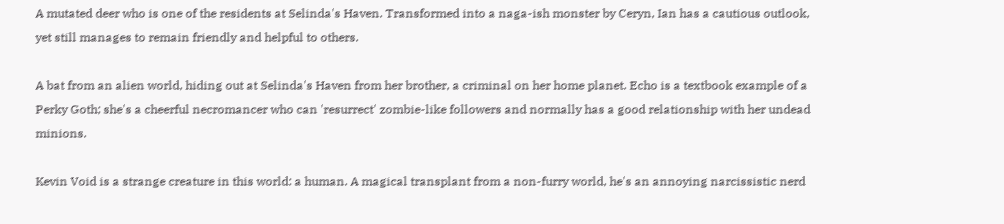A mutated deer who is one of the residents at Selinda's Haven. Transformed into a naga-ish monster by Ceryn, Ian has a cautious outlook, yet still manages to remain friendly and helpful to others.

A bat from an alien world, hiding out at Selinda's Haven from her brother, a criminal on her home planet. Echo is a textbook example of a Perky Goth; she's a cheerful necromancer who can 'resurrect' zombie-like followers and normally has a good relationship with her undead minions.

Kevin Void is a strange creature in this world: a human. A magical transplant from a non-furry world, he's an annoying narcissistic nerd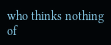who thinks nothing of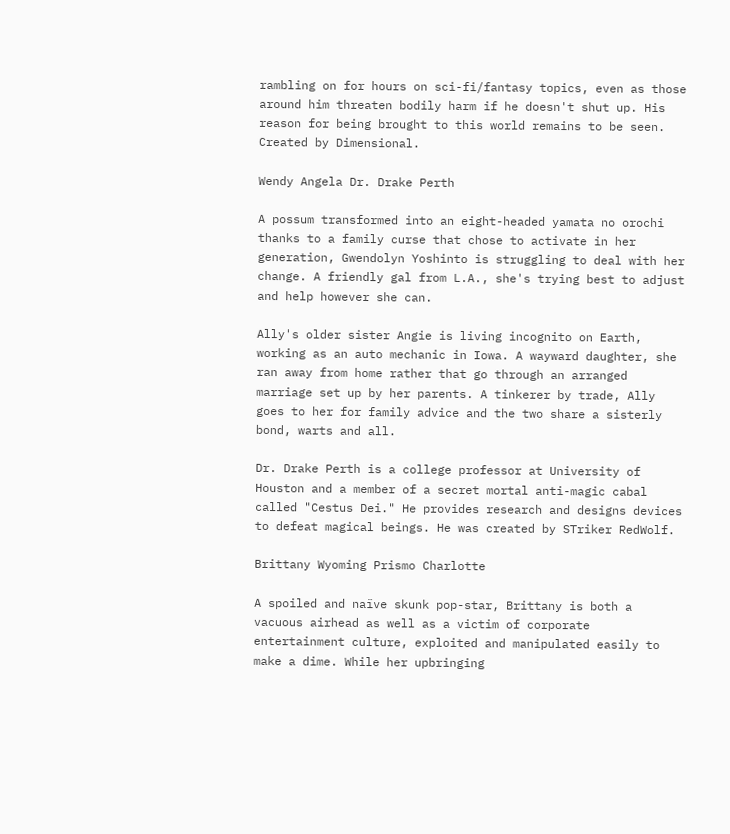rambling on for hours on sci-fi/fantasy topics, even as those around him threaten bodily harm if he doesn't shut up. His reason for being brought to this world remains to be seen. Created by Dimensional.

Wendy Angela Dr. Drake Perth

A possum transformed into an eight-headed yamata no orochi thanks to a family curse that chose to activate in her generation, Gwendolyn Yoshinto is struggling to deal with her change. A friendly gal from L.A., she's trying best to adjust and help however she can.

Ally's older sister Angie is living incognito on Earth, working as an auto mechanic in Iowa. A wayward daughter, she ran away from home rather that go through an arranged marriage set up by her parents. A tinkerer by trade, Ally goes to her for family advice and the two share a sisterly bond, warts and all.

Dr. Drake Perth is a college professor at University of Houston and a member of a secret mortal anti-magic cabal called "Cestus Dei." He provides research and designs devices to defeat magical beings. He was created by STriker RedWolf.

Brittany Wyoming Prismo Charlotte

A spoiled and naïve skunk pop-star, Brittany is both a vacuous airhead as well as a victim of corporate entertainment culture, exploited and manipulated easily to make a dime. While her upbringing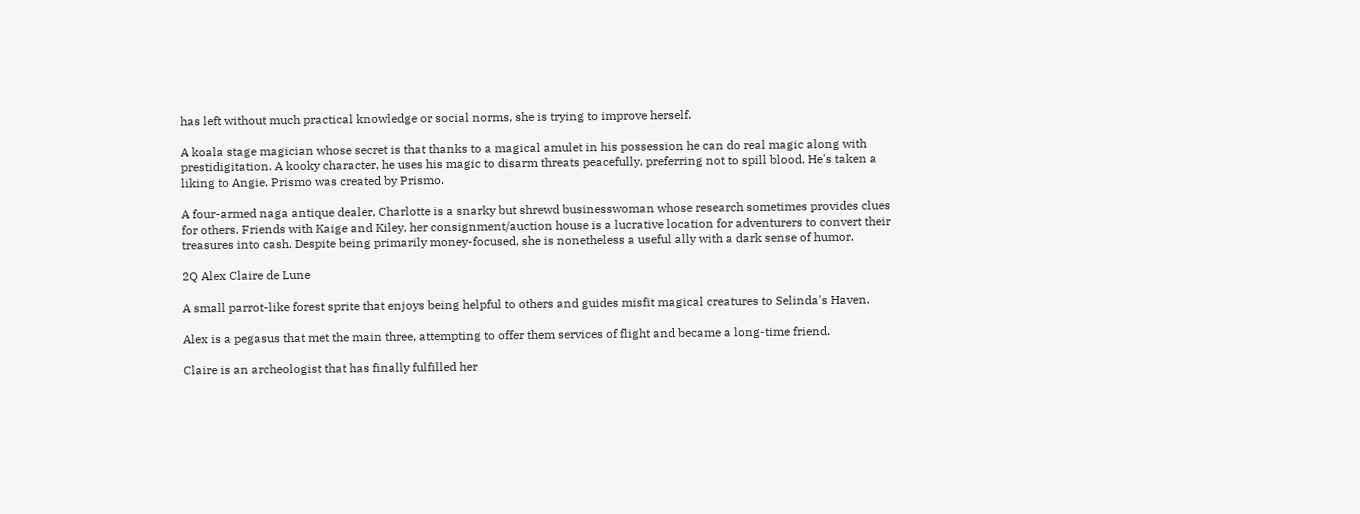has left without much practical knowledge or social norms, she is trying to improve herself.

A koala stage magician whose secret is that thanks to a magical amulet in his possession he can do real magic along with prestidigitation. A kooky character, he uses his magic to disarm threats peacefully, preferring not to spill blood. He's taken a liking to Angie. Prismo was created by Prismo.

A four-armed naga antique dealer, Charlotte is a snarky but shrewd businesswoman whose research sometimes provides clues for others. Friends with Kaige and Kiley, her consignment/auction house is a lucrative location for adventurers to convert their treasures into cash. Despite being primarily money-focused, she is nonetheless a useful ally with a dark sense of humor.

2Q Alex Claire de Lune

A small parrot-like forest sprite that enjoys being helpful to others and guides misfit magical creatures to Selinda's Haven.

Alex is a pegasus that met the main three, attempting to offer them services of flight and became a long-time friend.

Claire is an archeologist that has finally fulfilled her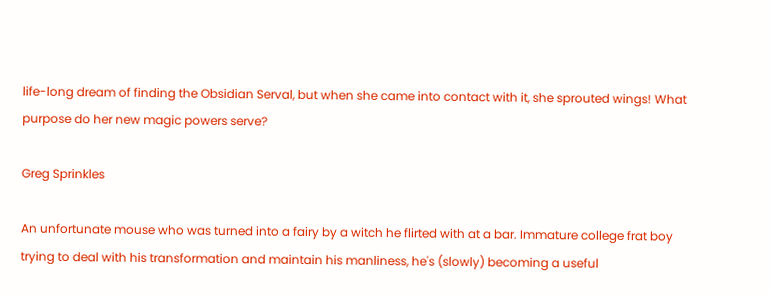life-long dream of finding the Obsidian Serval, but when she came into contact with it, she sprouted wings! What purpose do her new magic powers serve?

Greg Sprinkles

An unfortunate mouse who was turned into a fairy by a witch he flirted with at a bar. Immature college frat boy trying to deal with his transformation and maintain his manliness, he's (slowly) becoming a useful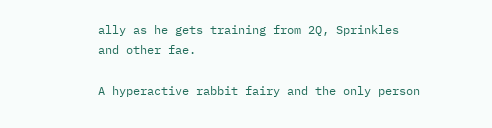ally as he gets training from 2Q, Sprinkles and other fae.

A hyperactive rabbit fairy and the only person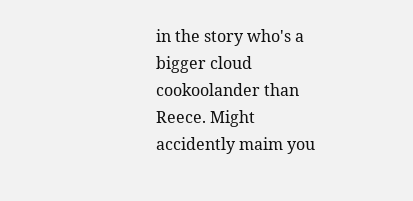in the story who's a bigger cloud cookoolander than Reece. Might accidently maim you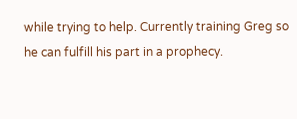while trying to help. Currently training Greg so he can fulfill his part in a prophecy.